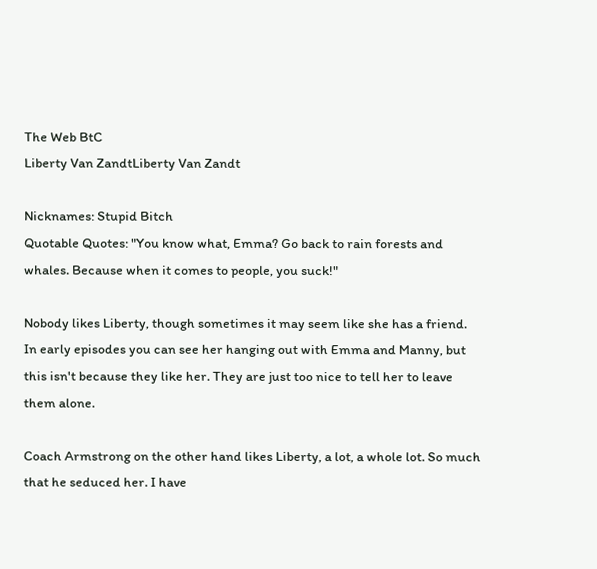The Web BtC
Liberty Van ZandtLiberty Van Zandt

Nicknames: Stupid Bitch
Quotable Quotes: "You know what, Emma? Go back to rain forests and whales. Because when it comes to people, you suck!"

Nobody likes Liberty, though sometimes it may seem like she has a friend. In early episodes you can see her hanging out with Emma and Manny, but this isn't because they like her. They are just too nice to tell her to leave them alone.

Coach Armstrong on the other hand likes Liberty, a lot, a whole lot. So much that he seduced her. I have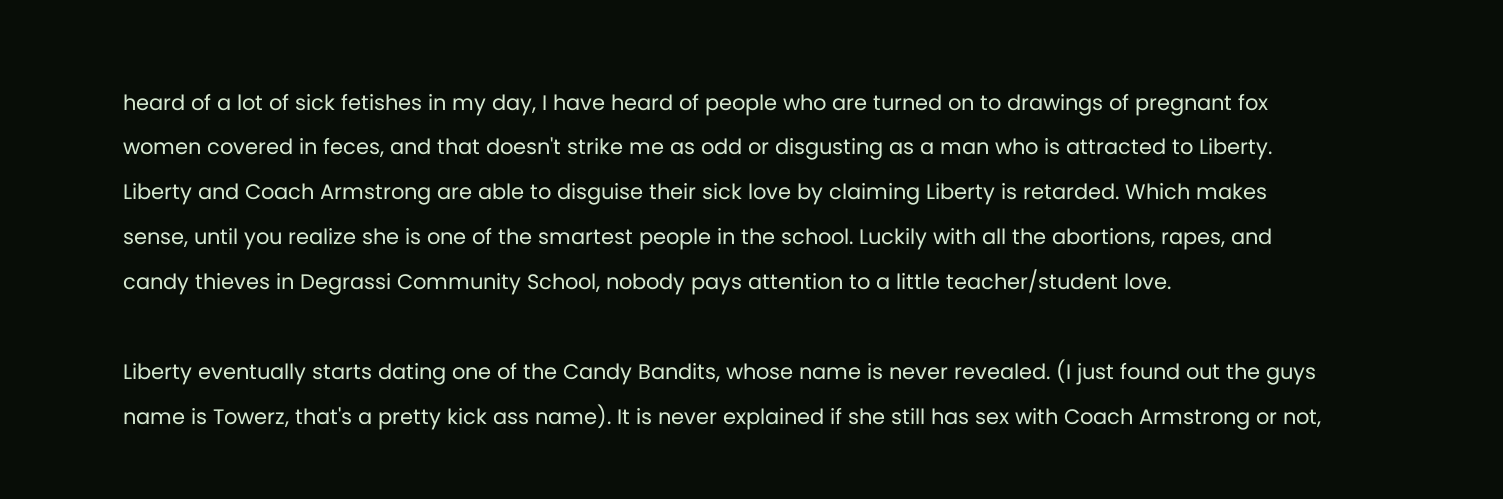heard of a lot of sick fetishes in my day, I have heard of people who are turned on to drawings of pregnant fox women covered in feces, and that doesn't strike me as odd or disgusting as a man who is attracted to Liberty. Liberty and Coach Armstrong are able to disguise their sick love by claiming Liberty is retarded. Which makes sense, until you realize she is one of the smartest people in the school. Luckily with all the abortions, rapes, and candy thieves in Degrassi Community School, nobody pays attention to a little teacher/student love.

Liberty eventually starts dating one of the Candy Bandits, whose name is never revealed. (I just found out the guys name is Towerz, that's a pretty kick ass name). It is never explained if she still has sex with Coach Armstrong or not,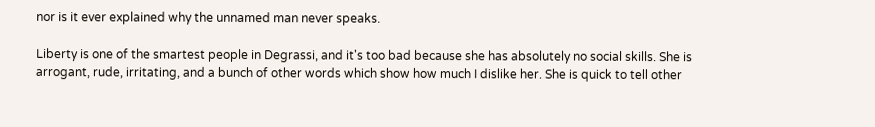nor is it ever explained why the unnamed man never speaks.

Liberty is one of the smartest people in Degrassi, and it's too bad because she has absolutely no social skills. She is arrogant, rude, irritating, and a bunch of other words which show how much I dislike her. She is quick to tell other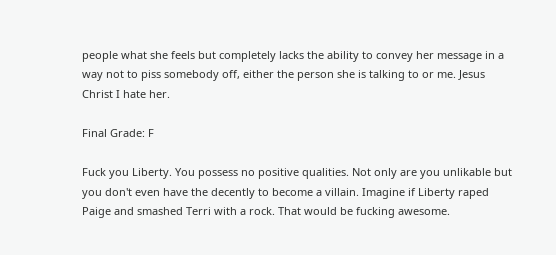people what she feels but completely lacks the ability to convey her message in a way not to piss somebody off, either the person she is talking to or me. Jesus Christ I hate her.

Final Grade: F

Fuck you Liberty. You possess no positive qualities. Not only are you unlikable but you don't even have the decently to become a villain. Imagine if Liberty raped Paige and smashed Terri with a rock. That would be fucking awesome.